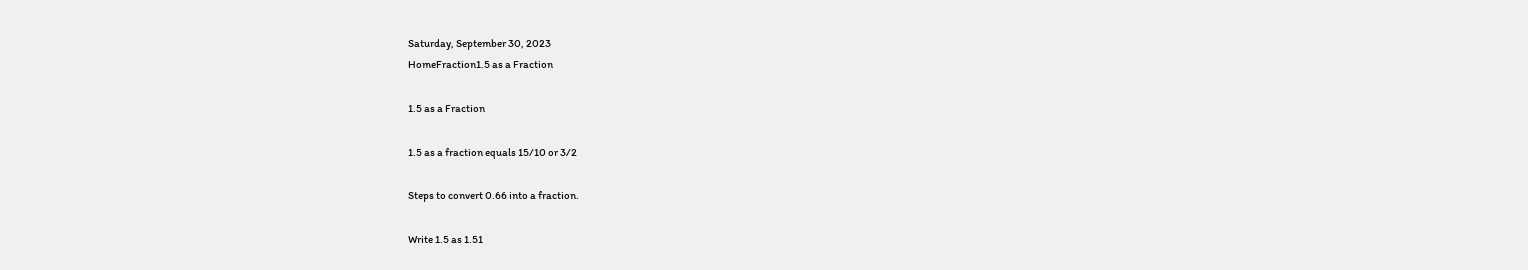Saturday, September 30, 2023
HomeFraction1.5 as a Fraction

1.5 as a Fraction

1.5 as a fraction equals 15/10 or 3/2

Steps to convert 0.66 into a fraction.

Write 1.5 as 1.51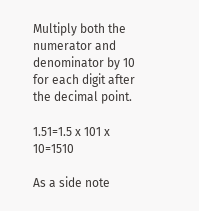Multiply both the numerator and denominator by 10 for each digit after the decimal point.

1.51=1.5 x 101 x 10=1510

As a side note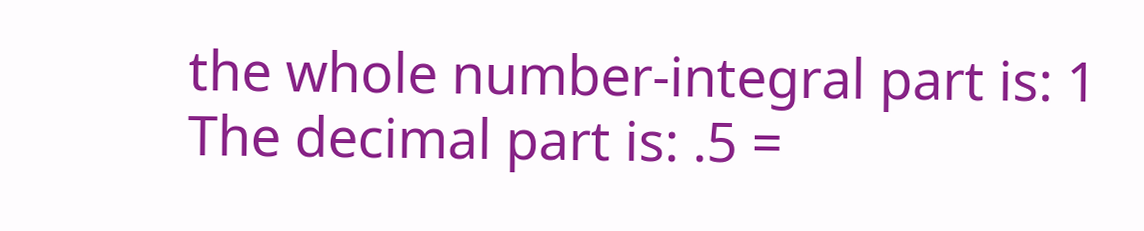the whole number-integral part is: 1
The decimal part is: .5 =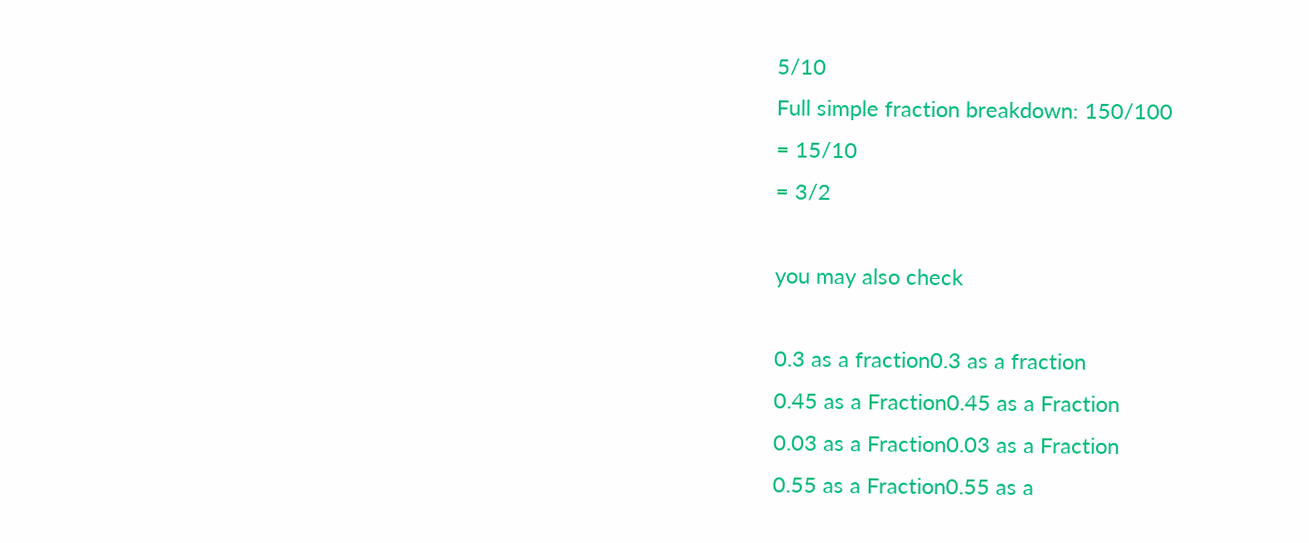5/10
Full simple fraction breakdown: 150/100
= 15/10
= 3/2

you may also check

0.3 as a fraction0.3 as a fraction
0.45 as a Fraction0.45 as a Fraction
0.03 as a Fraction0.03 as a Fraction
0.55 as a Fraction0.55 as a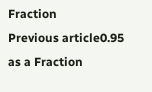Fraction
Previous article0.95 as a Fraction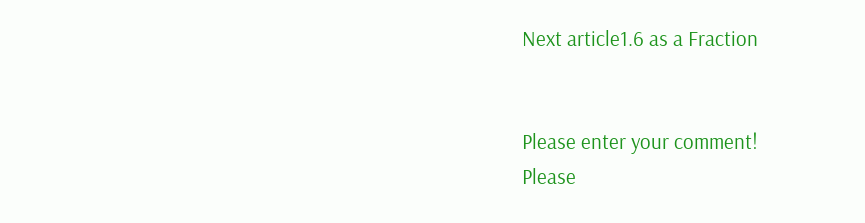Next article1.6 as a Fraction


Please enter your comment!
Please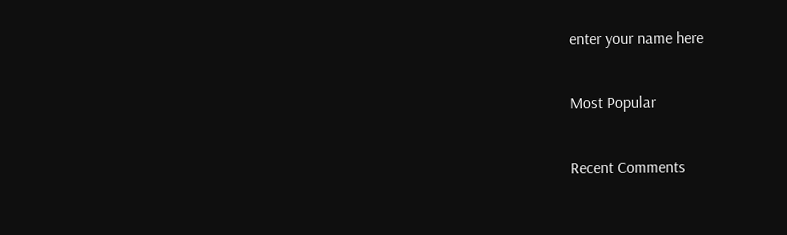enter your name here

Most Popular

Recent Comments